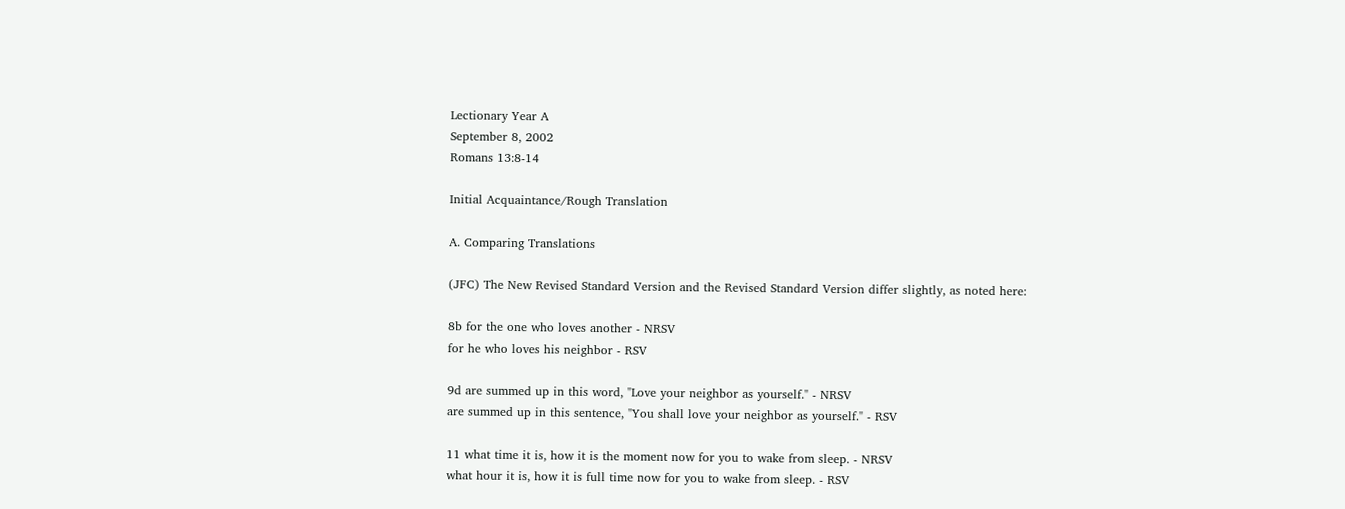Lectionary Year A
September 8, 2002
Romans 13:8-14

Initial Acquaintance/Rough Translation

A. Comparing Translations

(JFC) The New Revised Standard Version and the Revised Standard Version differ slightly, as noted here:

8b for the one who loves another - NRSV
for he who loves his neighbor - RSV

9d are summed up in this word, "Love your neighbor as yourself." - NRSV
are summed up in this sentence, "You shall love your neighbor as yourself." - RSV

11 what time it is, how it is the moment now for you to wake from sleep. - NRSV
what hour it is, how it is full time now for you to wake from sleep. - RSV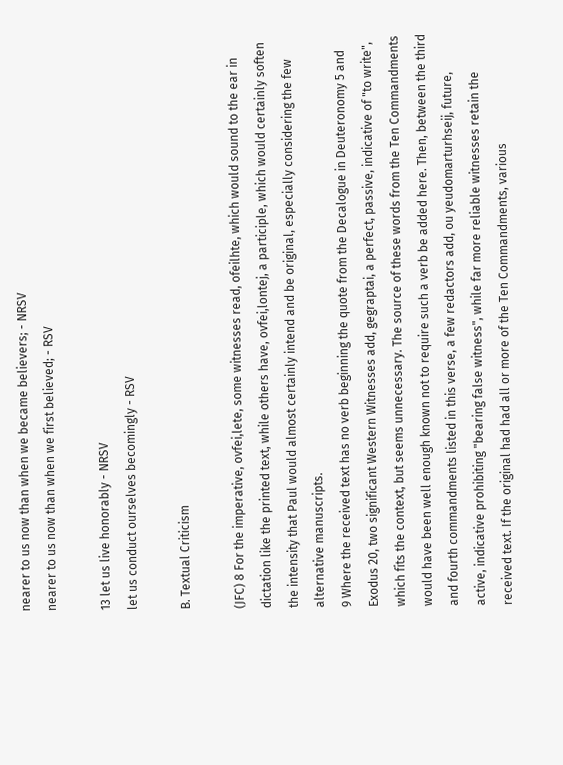nearer to us now than when we became believers; - NRSV
nearer to us now than when we first believed; - RSV

13 let us live honorably - NRSV
let us conduct ourselves becomingly - RSV

B. Textual Criticism

(JFC) 8 For the imperative, ovfei,lete, some witnesses read, ofeilhte, which would sound to the ear in dictation like the printed text, while others have, ovfei,lontej, a participle, which would certainly soften the intensity that Paul would almost certainly intend and be original, especially considering the few alternative manuscripts.
9 Where the received text has no verb beginning the quote from the Decalogue in Deuteronomy 5 and Exodus 20, two significant Western Witnesses add, gegraptai, a perfect, passive, indicative of "to write", which fits the context, but seems unnecessary. The source of these words from the Ten Commandments would have been well enough known not to require such a verb be added here. Then, between the third and fourth commandments listed in this verse, a few redactors add, ou yeudomarturhseij, future, active, indicative prohibiting "bearing false witness", while far more reliable witnesses retain the received text. If the original had had all or more of the Ten Commandments, various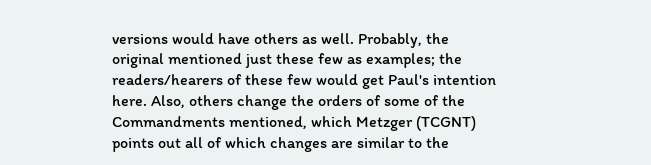versions would have others as well. Probably, the original mentioned just these few as examples; the readers/hearers of these few would get Paul's intention here. Also, others change the orders of some of the Commandments mentioned, which Metzger (TCGNT) points out all of which changes are similar to the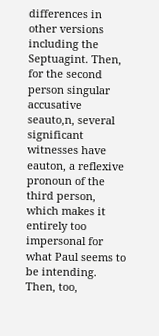differences in other versions including the Septuagint. Then, for the second person singular accusative seauto,n, several significant witnesses have eauton, a reflexive pronoun of the third person, which makes it entirely too impersonal for what Paul seems to be intending. Then, too,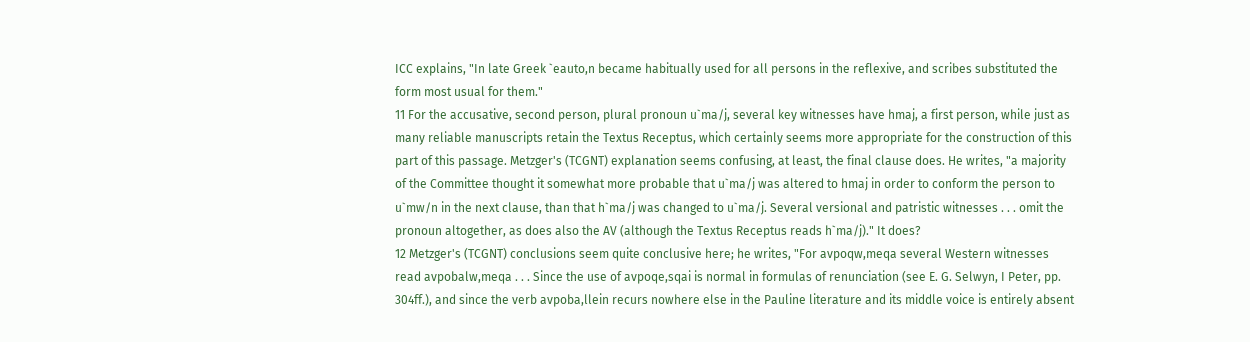ICC explains, "In late Greek `eauto,n became habitually used for all persons in the reflexive, and scribes substituted the form most usual for them."
11 For the accusative, second person, plural pronoun u`ma/j, several key witnesses have hmaj, a first person, while just as many reliable manuscripts retain the Textus Receptus, which certainly seems more appropriate for the construction of this part of this passage. Metzger's (TCGNT) explanation seems confusing, at least, the final clause does. He writes, "a majority of the Committee thought it somewhat more probable that u`ma/j was altered to hmaj in order to conform the person to u`mw/n in the next clause, than that h`ma/j was changed to u`ma/j. Several versional and patristic witnesses . . . omit the pronoun altogether, as does also the AV (although the Textus Receptus reads h`ma/j)." It does?
12 Metzger's (TCGNT) conclusions seem quite conclusive here; he writes, "For avpoqw,meqa several Western witnesses read avpobalw,meqa . . . Since the use of avpoqe,sqai is normal in formulas of renunciation (see E. G. Selwyn, I Peter, pp. 304ff.), and since the verb avpoba,llein recurs nowhere else in the Pauline literature and its middle voice is entirely absent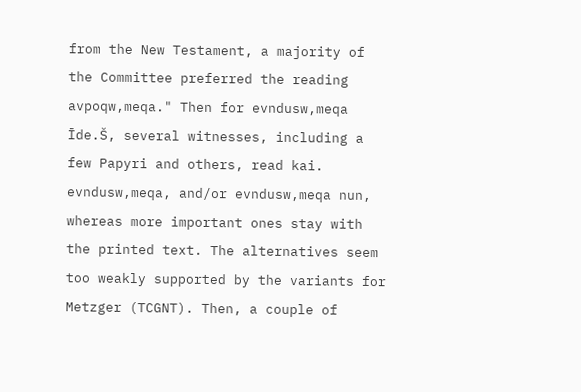from the New Testament, a majority of the Committee preferred the reading avpoqw,meqa." Then for evndusw,meqa Īde.Š, several witnesses, including a few Papyri and others, read kai. evndusw,meqa, and/or evndusw,meqa nun, whereas more important ones stay with the printed text. The alternatives seem too weakly supported by the variants for Metzger (TCGNT). Then, a couple of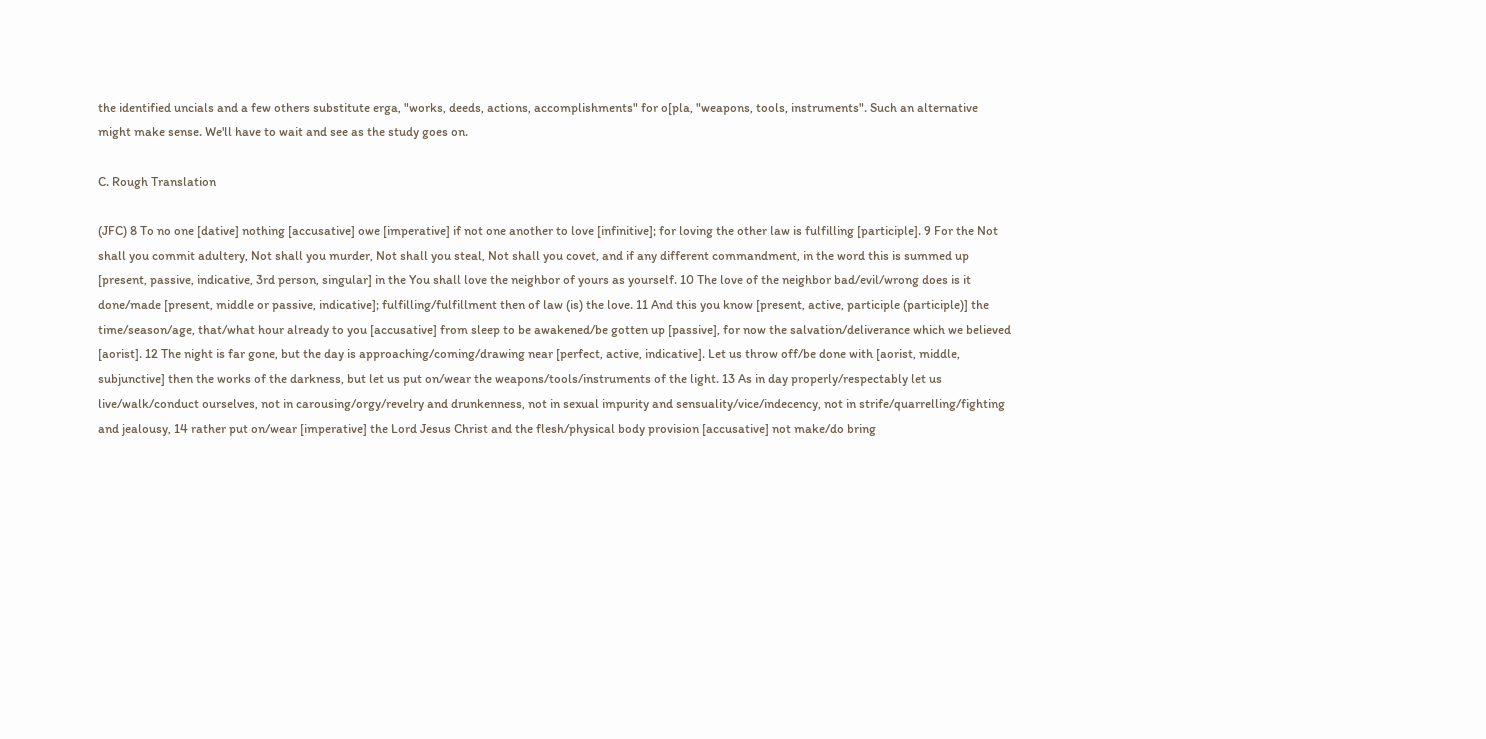the identified uncials and a few others substitute erga, "works, deeds, actions, accomplishments" for o[pla, "weapons, tools, instruments". Such an alternative might make sense. We'll have to wait and see as the study goes on.

C. Rough Translation

(JFC) 8 To no one [dative] nothing [accusative] owe [imperative] if not one another to love [infinitive]; for loving the other law is fulfilling [participle]. 9 For the Not shall you commit adultery, Not shall you murder, Not shall you steal, Not shall you covet, and if any different commandment, in the word this is summed up [present, passive, indicative, 3rd person, singular] in the You shall love the neighbor of yours as yourself. 10 The love of the neighbor bad/evil/wrong does is it done/made [present, middle or passive, indicative]; fulfilling/fulfillment then of law (is) the love. 11 And this you know [present, active, participle (participle)] the time/season/age, that/what hour already to you [accusative] from sleep to be awakened/be gotten up [passive], for now the salvation/deliverance which we believed [aorist]. 12 The night is far gone, but the day is approaching/coming/drawing near [perfect, active, indicative]. Let us throw off/be done with [aorist, middle, subjunctive] then the works of the darkness, but let us put on/wear the weapons/tools/instruments of the light. 13 As in day properly/respectably let us live/walk/conduct ourselves, not in carousing/orgy/revelry and drunkenness, not in sexual impurity and sensuality/vice/indecency, not in strife/quarrelling/fighting and jealousy, 14 rather put on/wear [imperative] the Lord Jesus Christ and the flesh/physical body provision [accusative] not make/do bring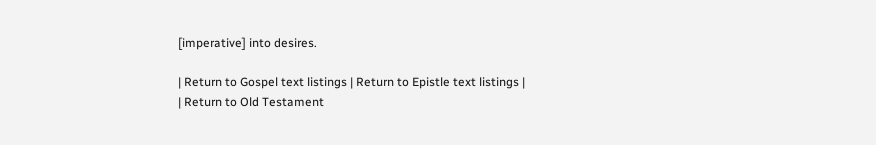[imperative] into desires.

| Return to Gospel text listings | Return to Epistle text listings |
| Return to Old Testament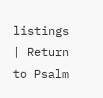listings | Return to Psalm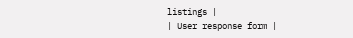listings |
| User response form |